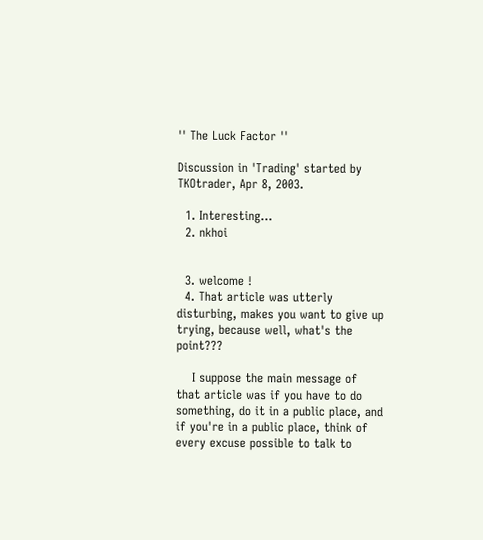'' The Luck Factor ''

Discussion in 'Trading' started by TKOtrader, Apr 8, 2003.

  1. Interesting...
  2. nkhoi


  3. welcome !
  4. That article was utterly disturbing, makes you want to give up trying, because well, what's the point???

    I suppose the main message of that article was if you have to do something, do it in a public place, and if you're in a public place, think of every excuse possible to talk to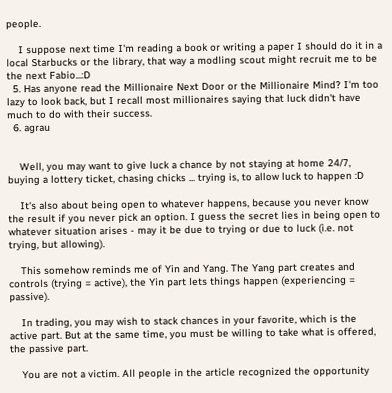people.

    I suppose next time I'm reading a book or writing a paper I should do it in a local Starbucks or the library, that way a modling scout might recruit me to be the next Fabio...:D
  5. Has anyone read the Millionaire Next Door or the Millionaire Mind? I'm too lazy to look back, but I recall most millionaires saying that luck didn't have much to do with their success.
  6. agrau


    Well, you may want to give luck a chance by not staying at home 24/7, buying a lottery ticket, chasing chicks ... trying is, to allow luck to happen :D

    It's also about being open to whatever happens, because you never know the result if you never pick an option. I guess the secret lies in being open to whatever situation arises - may it be due to trying or due to luck (i.e. not trying, but allowing).

    This somehow reminds me of Yin and Yang. The Yang part creates and controls (trying = active), the Yin part lets things happen (experiencing = passive).

    In trading, you may wish to stack chances in your favorite, which is the active part. But at the same time, you must be willing to take what is offered, the passive part.

    You are not a victim. All people in the article recognized the opportunity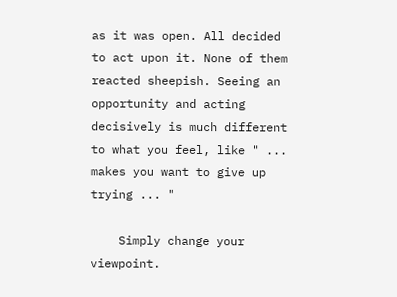as it was open. All decided to act upon it. None of them reacted sheepish. Seeing an opportunity and acting decisively is much different to what you feel, like " ... makes you want to give up trying ... "

    Simply change your viewpoint.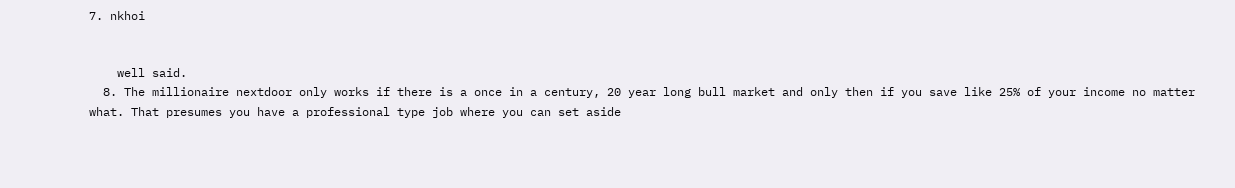7. nkhoi


    well said.
  8. The millionaire nextdoor only works if there is a once in a century, 20 year long bull market and only then if you save like 25% of your income no matter what. That presumes you have a professional type job where you can set aside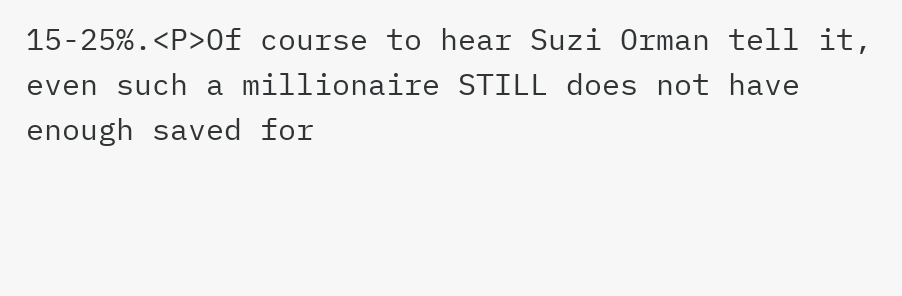15-25%.<P>Of course to hear Suzi Orman tell it, even such a millionaire STILL does not have enough saved for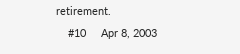retirement.
    #10     Apr 8, 2003